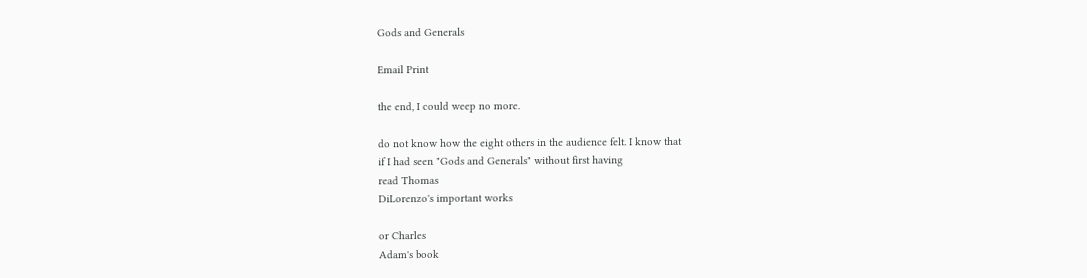Gods and Generals

Email Print

the end, I could weep no more.

do not know how the eight others in the audience felt. I know that
if I had seen "Gods and Generals" without first having
read Thomas
DiLorenzo's important works

or Charles
Adam's book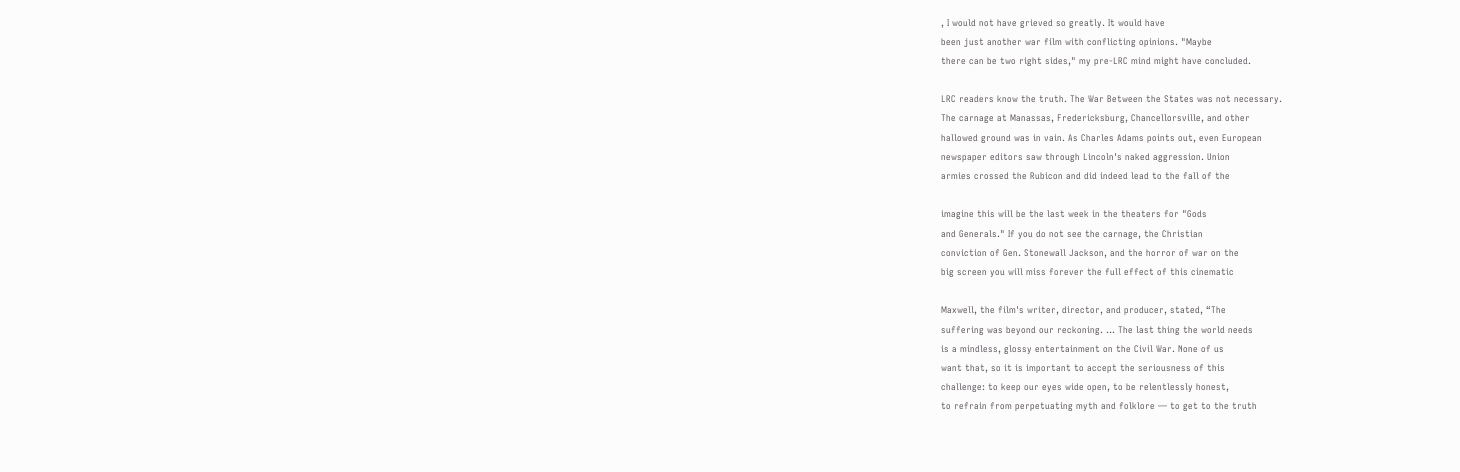, I would not have grieved so greatly. It would have
been just another war film with conflicting opinions. "Maybe
there can be two right sides," my pre-LRC mind might have concluded.

LRC readers know the truth. The War Between the States was not necessary.
The carnage at Manassas, Fredericksburg, Chancellorsville, and other
hallowed ground was in vain. As Charles Adams points out, even European
newspaper editors saw through Lincoln's naked aggression. Union
armies crossed the Rubicon and did indeed lead to the fall of the

imagine this will be the last week in the theaters for "Gods
and Generals." If you do not see the carnage, the Christian
conviction of Gen. Stonewall Jackson, and the horror of war on the
big screen you will miss forever the full effect of this cinematic

Maxwell, the film's writer, director, and producer, stated, “The
suffering was beyond our reckoning. … The last thing the world needs
is a mindless, glossy entertainment on the Civil War. None of us
want that, so it is important to accept the seriousness of this
challenge: to keep our eyes wide open, to be relentlessly honest,
to refrain from perpetuating myth and folklore — to get to the truth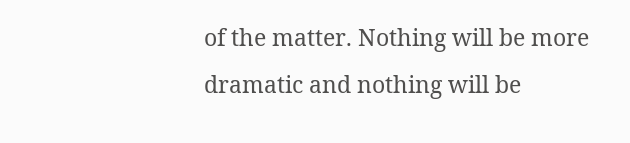of the matter. Nothing will be more dramatic and nothing will be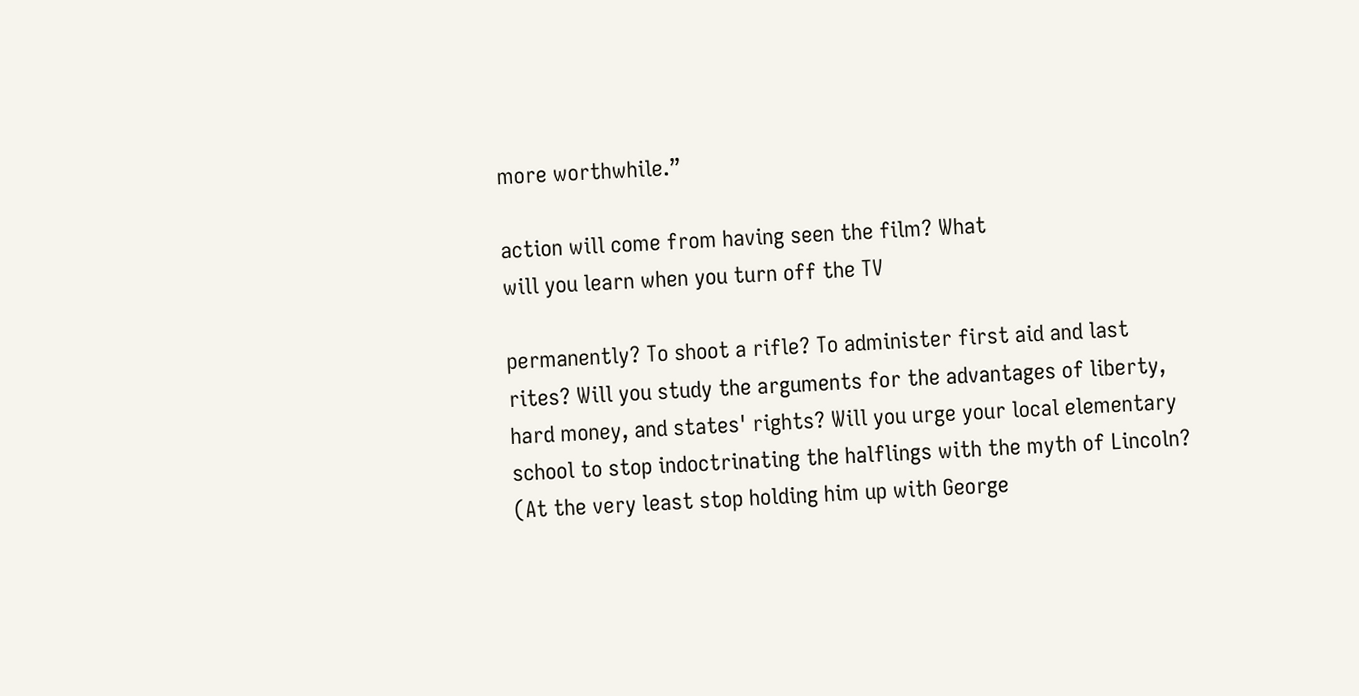more worthwhile.”

action will come from having seen the film? What
will you learn when you turn off the TV

permanently? To shoot a rifle? To administer first aid and last
rites? Will you study the arguments for the advantages of liberty,
hard money, and states' rights? Will you urge your local elementary
school to stop indoctrinating the halflings with the myth of Lincoln?
(At the very least stop holding him up with George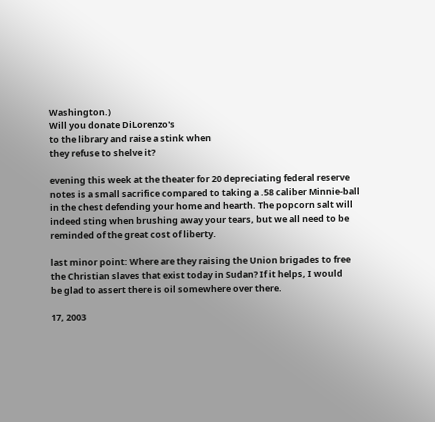Washington.)
Will you donate DiLorenzo's
to the library and raise a stink when
they refuse to shelve it?

evening this week at the theater for 20 depreciating federal reserve
notes is a small sacrifice compared to taking a .58 caliber Minnie-ball
in the chest defending your home and hearth. The popcorn salt will
indeed sting when brushing away your tears, but we all need to be
reminded of the great cost of liberty.

last minor point: Where are they raising the Union brigades to free
the Christian slaves that exist today in Sudan? If it helps, I would
be glad to assert there is oil somewhere over there.

17, 2003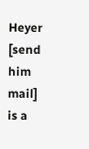Heyer [send him mail]
is a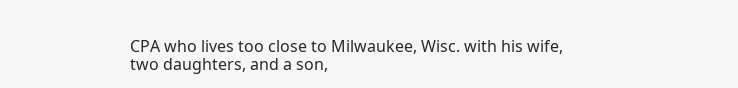CPA who lives too close to Milwaukee, Wisc. with his wife,
two daughters, and a son,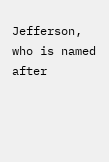Jefferson, who is named after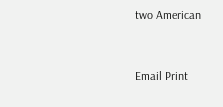two American


Email Print